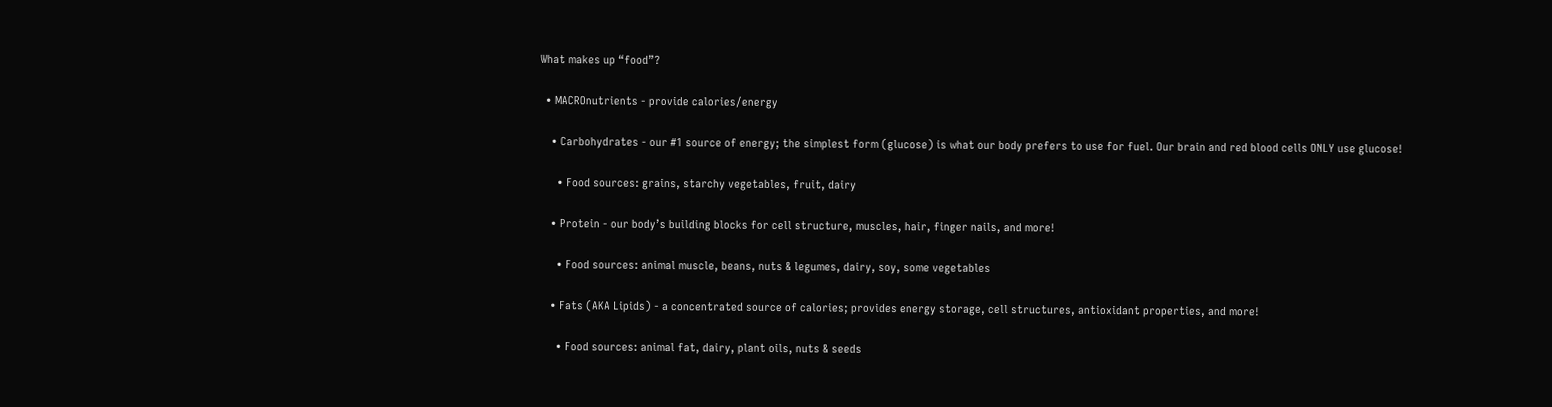What makes up “food”?

  • MACROnutrients - provide calories/energy

    • Carbohydrates - our #1 source of energy; the simplest form (glucose) is what our body prefers to use for fuel. Our brain and red blood cells ONLY use glucose!

      • Food sources: grains, starchy vegetables, fruit, dairy

    • Protein - our body’s building blocks for cell structure, muscles, hair, finger nails, and more!

      • Food sources: animal muscle, beans, nuts & legumes, dairy, soy, some vegetables

    • Fats (AKA Lipids) - a concentrated source of calories; provides energy storage, cell structures, antioxidant properties, and more!

      • Food sources: animal fat, dairy, plant oils, nuts & seeds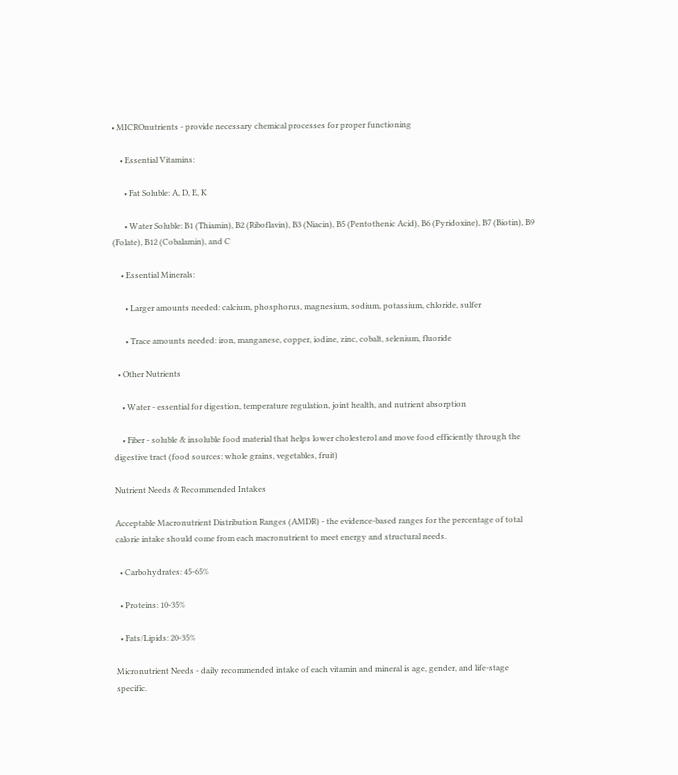• MICROnutrients - provide necessary chemical processes for proper functioning

    • Essential Vitamins:

      • Fat Soluble: A, D, E, K

      • Water Soluble: B1 (Thiamin), B2 (Riboflavin), B3 (Niacin), B5 (Pentothenic Acid), B6 (Pyridoxine), B7 (Biotin), B9 (Folate), B12 (Cobalamin), and C

    • Essential Minerals:

      • Larger amounts needed: calcium, phosphorus, magnesium, sodium, potassium, chloride, sulfer

      • Trace amounts needed: iron, manganese, copper, iodine, zinc, cobalt, selenium, fluoride

  • Other Nutrients

    • Water - essential for digestion, temperature regulation, joint health, and nutrient absorption

    • Fiber - soluble & insoluble food material that helps lower cholesterol and move food efficiently through the digestive tract (food sources: whole grains, vegetables, fruit)

Nutrient Needs & Recommended Intakes

Acceptable Macronutrient Distribution Ranges (AMDR) - the evidence-based ranges for the percentage of total calorie intake should come from each macronutrient to meet energy and structural needs.

  • Carbohydrates: 45-65%

  • Proteins: 10-35%

  • Fats/Lipids: 20-35%

Micronutrient Needs - daily recommended intake of each vitamin and mineral is age, gender, and life-stage specific.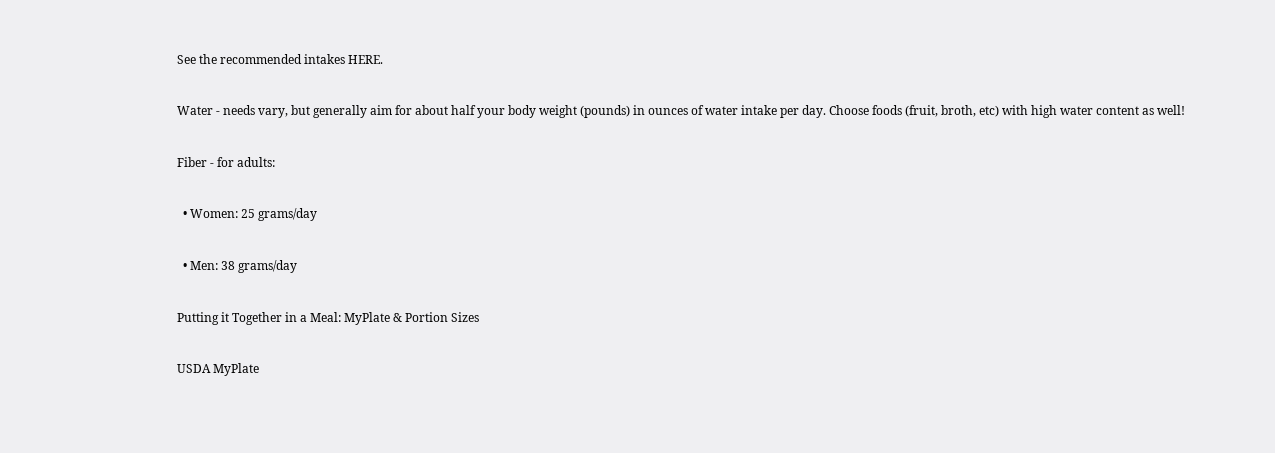See the recommended intakes HERE.

Water - needs vary, but generally aim for about half your body weight (pounds) in ounces of water intake per day. Choose foods (fruit, broth, etc) with high water content as well!

Fiber - for adults:

  • Women: 25 grams/day

  • Men: 38 grams/day

Putting it Together in a Meal: MyPlate & Portion Sizes

USDA MyPlate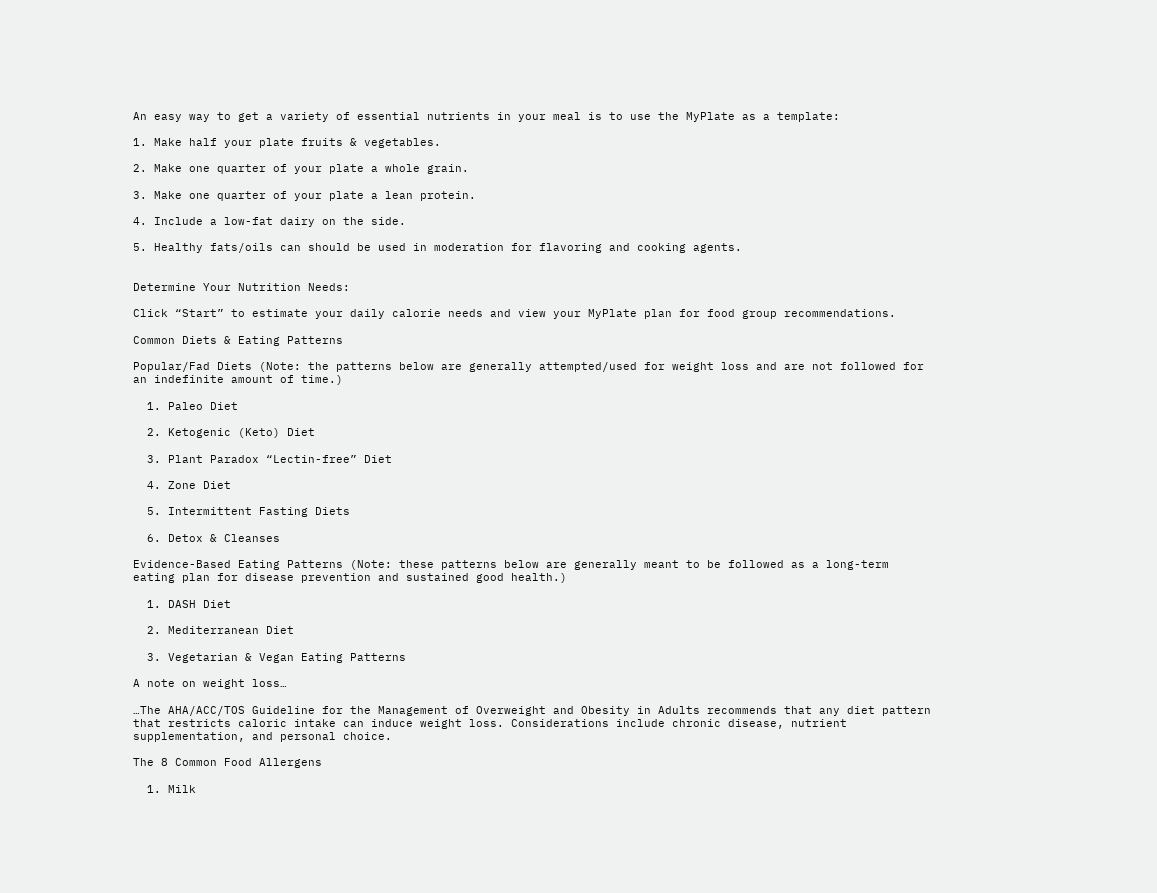An easy way to get a variety of essential nutrients in your meal is to use the MyPlate as a template:

1. Make half your plate fruits & vegetables.

2. Make one quarter of your plate a whole grain.

3. Make one quarter of your plate a lean protein.

4. Include a low-fat dairy on the side.

5. Healthy fats/oils can should be used in moderation for flavoring and cooking agents.


Determine Your Nutrition Needs:

Click “Start” to estimate your daily calorie needs and view your MyPlate plan for food group recommendations.

Common Diets & Eating Patterns

Popular/Fad Diets (Note: the patterns below are generally attempted/used for weight loss and are not followed for an indefinite amount of time.)

  1. Paleo Diet

  2. Ketogenic (Keto) Diet

  3. Plant Paradox “Lectin-free” Diet

  4. Zone Diet

  5. Intermittent Fasting Diets

  6. Detox & Cleanses

Evidence-Based Eating Patterns (Note: these patterns below are generally meant to be followed as a long-term eating plan for disease prevention and sustained good health.)

  1. DASH Diet

  2. Mediterranean Diet

  3. Vegetarian & Vegan Eating Patterns

A note on weight loss…

…The AHA/ACC/TOS Guideline for the Management of Overweight and Obesity in Adults recommends that any diet pattern that restricts caloric intake can induce weight loss. Considerations include chronic disease, nutrient supplementation, and personal choice.

The 8 Common Food Allergens

  1. Milk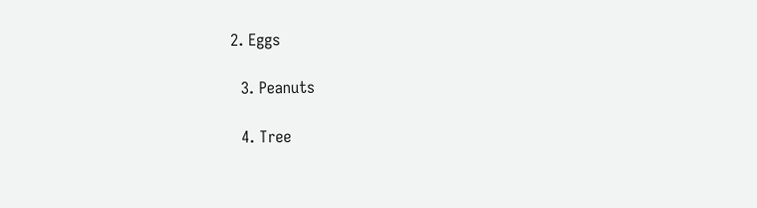2. Eggs

  3. Peanuts

  4. Tree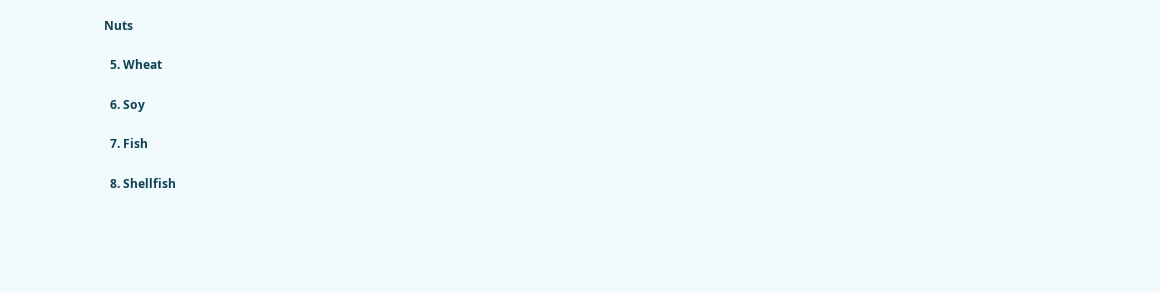Nuts

  5. Wheat

  6. Soy

  7. Fish

  8. Shellfish